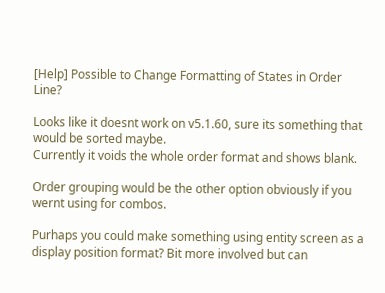[Help] Possible to Change Formatting of States in Order Line?

Looks like it doesnt work on v5.1.60, sure its something that would be sorted maybe.
Currently it voids the whole order format and shows blank.

Order grouping would be the other option obviously if you wernt using for combos.

Purhaps you could make something using entity screen as a display position format? Bit more involved but can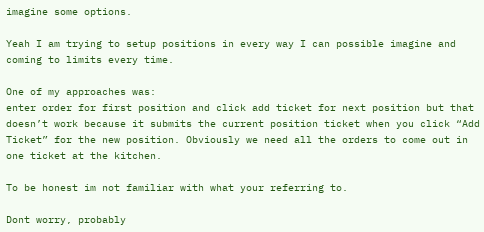imagine some options.

Yeah I am trying to setup positions in every way I can possible imagine and coming to limits every time.

One of my approaches was:
enter order for first position and click add ticket for next position but that doesn’t work because it submits the current position ticket when you click “Add Ticket” for the new position. Obviously we need all the orders to come out in one ticket at the kitchen.

To be honest im not familiar with what your referring to.

Dont worry, probably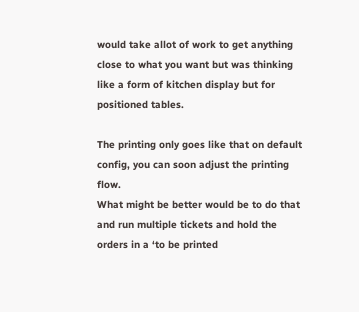would take allot of work to get anything close to what you want but was thinking like a form of kitchen display but for positioned tables.

The printing only goes like that on default config, you can soon adjust the printing flow.
What might be better would be to do that and run multiple tickets and hold the orders in a ‘to be printed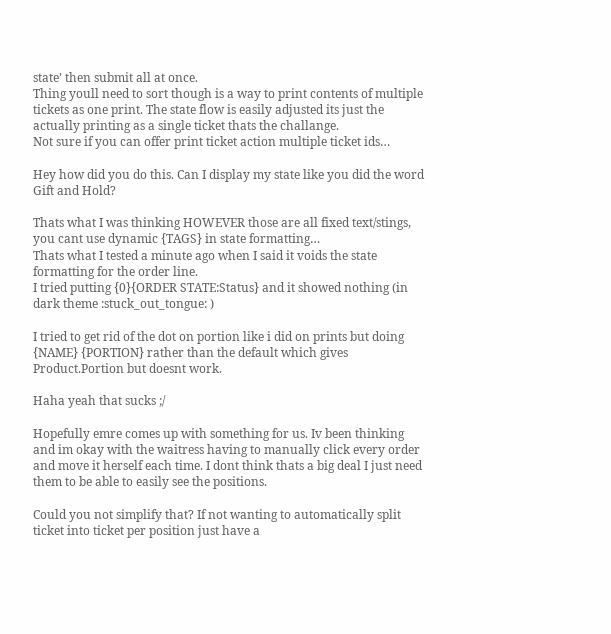state’ then submit all at once.
Thing youll need to sort though is a way to print contents of multiple tickets as one print. The state flow is easily adjusted its just the actually printing as a single ticket thats the challange.
Not sure if you can offer print ticket action multiple ticket ids…

Hey how did you do this. Can I display my state like you did the word Gift and Hold?

Thats what I was thinking HOWEVER those are all fixed text/stings, you cant use dynamic {TAGS} in state formatting…
Thats what I tested a minute ago when I said it voids the state formatting for the order line.
I tried putting {0}{ORDER STATE:Status} and it showed nothing (in dark theme :stuck_out_tongue: )

I tried to get rid of the dot on portion like i did on prints but doing {NAME} {PORTION} rather than the default which gives Product.Portion but doesnt work.

Haha yeah that sucks ;/

Hopefully emre comes up with something for us. Iv been thinking and im okay with the waitress having to manually click every order and move it herself each time. I dont think thats a big deal I just need them to be able to easily see the positions.

Could you not simplify that? If not wanting to automatically split ticket into ticket per position just have a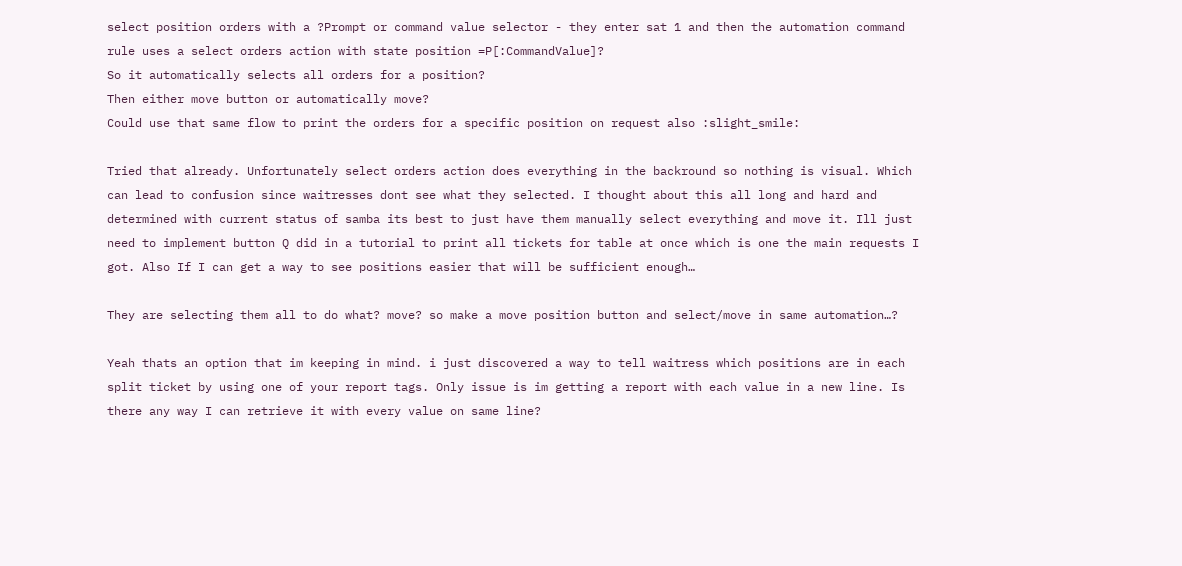select position orders with a ?Prompt or command value selector - they enter sat 1 and then the automation command rule uses a select orders action with state position =P[:CommandValue]?
So it automatically selects all orders for a position?
Then either move button or automatically move?
Could use that same flow to print the orders for a specific position on request also :slight_smile:

Tried that already. Unfortunately select orders action does everything in the backround so nothing is visual. Which can lead to confusion since waitresses dont see what they selected. I thought about this all long and hard and determined with current status of samba its best to just have them manually select everything and move it. Ill just need to implement button Q did in a tutorial to print all tickets for table at once which is one the main requests I got. Also If I can get a way to see positions easier that will be sufficient enough…

They are selecting them all to do what? move? so make a move position button and select/move in same automation…?

Yeah thats an option that im keeping in mind. i just discovered a way to tell waitress which positions are in each split ticket by using one of your report tags. Only issue is im getting a report with each value in a new line. Is there any way I can retrieve it with every value on same line?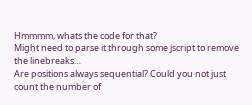Hmmmm, whats the code for that?
Might need to parse it through some jscript to remove the linebreaks…
Are positions always sequential? Could you not just count the number of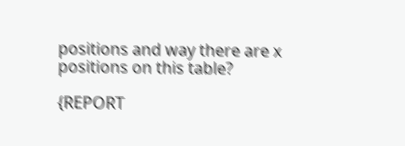positions and way there are x positions on this table?

{REPORT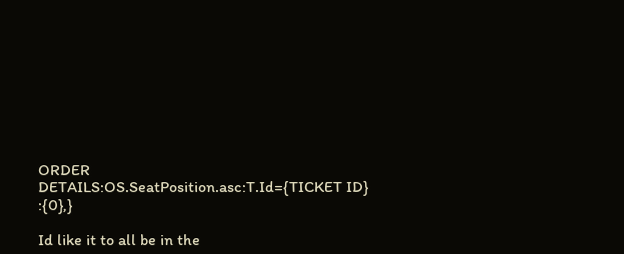ORDER DETAILS:OS.SeatPosition.asc:T.Id={TICKET ID} :{0},}

Id like it to all be in the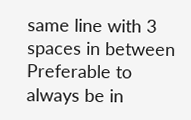same line with 3 spaces in between
Preferable to always be in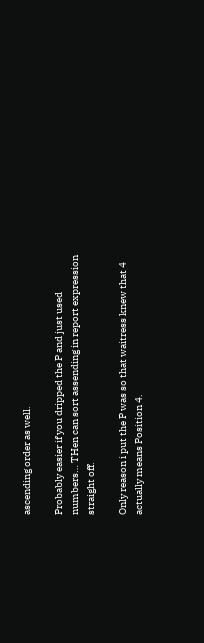ascending order as well.

Probably easier if you dripped the P and just used numbers… THen can sort assending in report expression straight off.

Only reason i put the P was so that waitress knew that 4 actually means Position 4.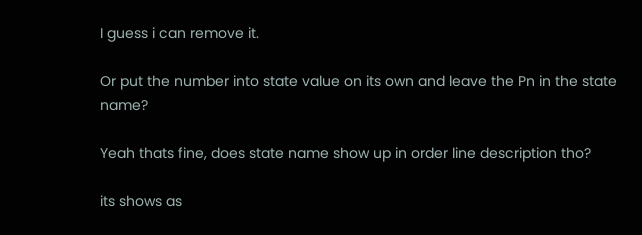I guess i can remove it.

Or put the number into state value on its own and leave the Pn in the state name?

Yeah thats fine, does state name show up in order line description tho?

its shows as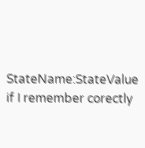StateName:StateValue if I remember corectly